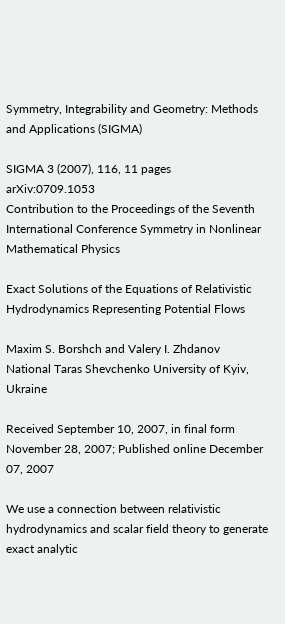Symmetry, Integrability and Geometry: Methods and Applications (SIGMA)

SIGMA 3 (2007), 116, 11 pages      arXiv:0709.1053
Contribution to the Proceedings of the Seventh International Conference Symmetry in Nonlinear Mathematical Physics

Exact Solutions of the Equations of Relativistic Hydrodynamics Representing Potential Flows

Maxim S. Borshch and Valery I. Zhdanov
National Taras Shevchenko University of Kyiv, Ukraine

Received September 10, 2007, in final form November 28, 2007; Published online December 07, 2007

We use a connection between relativistic hydrodynamics and scalar field theory to generate exact analytic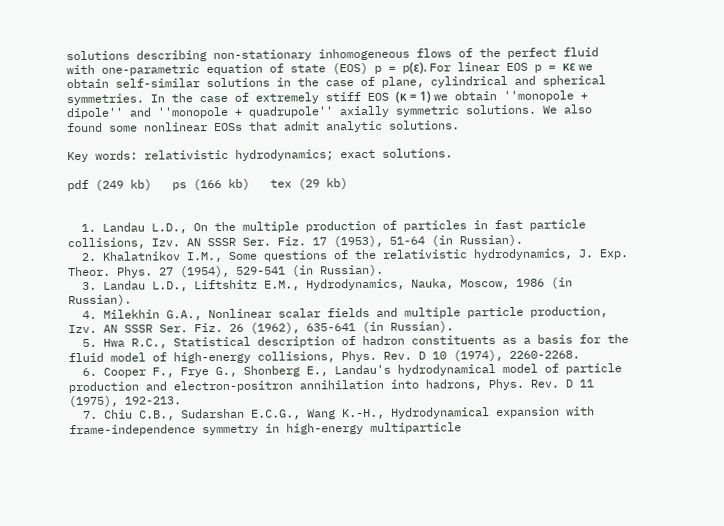solutions describing non-stationary inhomogeneous flows of the perfect fluid with one-parametric equation of state (EOS) p = p(ε). For linear EOS p = κε we obtain self-similar solutions in the case of plane, cylindrical and spherical symmetries. In the case of extremely stiff EOS (κ = 1) we obtain ''monopole + dipole'' and ''monopole + quadrupole'' axially symmetric solutions. We also found some nonlinear EOSs that admit analytic solutions.

Key words: relativistic hydrodynamics; exact solutions.

pdf (249 kb)   ps (166 kb)   tex (29 kb)


  1. Landau L.D., On the multiple production of particles in fast particle collisions, Izv. AN SSSR Ser. Fiz. 17 (1953), 51-64 (in Russian).
  2. Khalatnikov I.M., Some questions of the relativistic hydrodynamics, J. Exp. Theor. Phys. 27 (1954), 529-541 (in Russian).
  3. Landau L.D., Liftshitz E.M., Hydrodynamics, Nauka, Moscow, 1986 (in Russian).
  4. Milekhin G.A., Nonlinear scalar fields and multiple particle production, Izv. AN SSSR Ser. Fiz. 26 (1962), 635-641 (in Russian).
  5. Hwa R.C., Statistical description of hadron constituents as a basis for the fluid model of high-energy collisions, Phys. Rev. D 10 (1974), 2260-2268.
  6. Cooper F., Frye G., Shonberg E., Landau's hydrodynamical model of particle production and electron-positron annihilation into hadrons, Phys. Rev. D 11 (1975), 192-213.
  7. Chiu C.B., Sudarshan E.C.G., Wang K.-H., Hydrodynamical expansion with frame-independence symmetry in high-energy multiparticle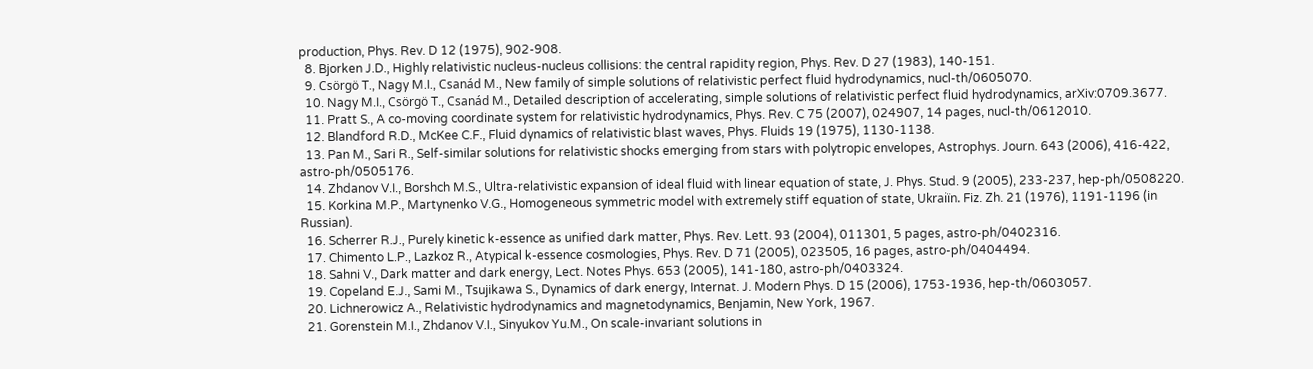production, Phys. Rev. D 12 (1975), 902-908.
  8. Bjorken J.D., Highly relativistic nucleus-nucleus collisions: the central rapidity region, Phys. Rev. D 27 (1983), 140-151.
  9. Csörgö T., Nagy M.I., Csanád M., New family of simple solutions of relativistic perfect fluid hydrodynamics, nucl-th/0605070.
  10. Nagy M.I., Csörgö T., Csanád M., Detailed description of accelerating, simple solutions of relativistic perfect fluid hydrodynamics, arXiv:0709.3677.
  11. Pratt S., A co-moving coordinate system for relativistic hydrodynamics, Phys. Rev. C 75 (2007), 024907, 14 pages, nucl-th/0612010.
  12. Blandford R.D., McKee C.F., Fluid dynamics of relativistic blast waves, Phys. Fluids 19 (1975), 1130-1138.
  13. Pan M., Sari R., Self-similar solutions for relativistic shocks emerging from stars with polytropic envelopes, Astrophys. Journ. 643 (2006), 416-422, astro-ph/0505176.
  14. Zhdanov V.I., Borshch M.S., Ultra-relativistic expansion of ideal fluid with linear equation of state, J. Phys. Stud. 9 (2005), 233-237, hep-ph/0508220.
  15. Korkina M.P., Martynenko V.G., Homogeneous symmetric model with extremely stiff equation of state, Ukraiïn. Fiz. Zh. 21 (1976), 1191-1196 (in Russian).
  16. Scherrer R.J., Purely kinetic k-essence as unified dark matter, Phys. Rev. Lett. 93 (2004), 011301, 5 pages, astro-ph/0402316.
  17. Chimento L.P., Lazkoz R., Atypical k-essence cosmologies, Phys. Rev. D 71 (2005), 023505, 16 pages, astro-ph/0404494.
  18. Sahni V., Dark matter and dark energy, Lect. Notes Phys. 653 (2005), 141-180, astro-ph/0403324.
  19. Copeland E.J., Sami M., Tsujikawa S., Dynamics of dark energy, Internat. J. Modern Phys. D 15 (2006), 1753-1936, hep-th/0603057.
  20. Lichnerowicz A., Relativistic hydrodynamics and magnetodynamics, Benjamin, New York, 1967.
  21. Gorenstein M.I., Zhdanov V.I., Sinyukov Yu.M., On scale-invariant solutions in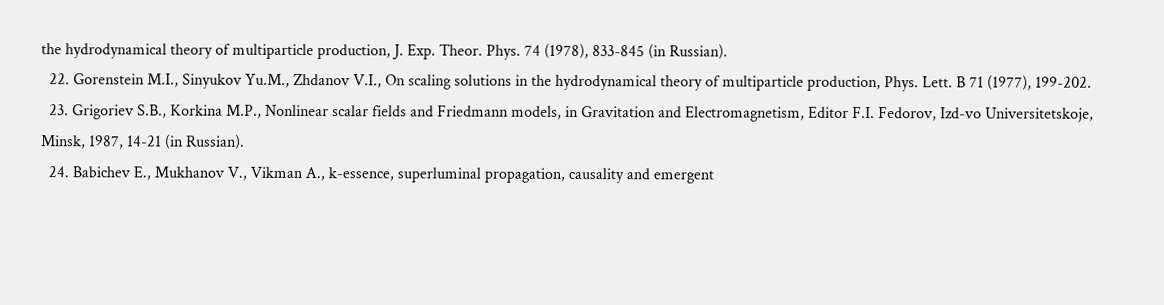the hydrodynamical theory of multiparticle production, J. Exp. Theor. Phys. 74 (1978), 833-845 (in Russian).
  22. Gorenstein M.I., Sinyukov Yu.M., Zhdanov V.I., On scaling solutions in the hydrodynamical theory of multiparticle production, Phys. Lett. B 71 (1977), 199-202.
  23. Grigoriev S.B., Korkina M.P., Nonlinear scalar fields and Friedmann models, in Gravitation and Electromagnetism, Editor F.I. Fedorov, Izd-vo Universitetskoje, Minsk, 1987, 14-21 (in Russian).
  24. Babichev E., Mukhanov V., Vikman A., k-essence, superluminal propagation, causality and emergent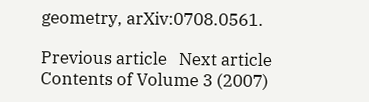geometry, arXiv:0708.0561.

Previous article   Next article   Contents of Volume 3 (2007)